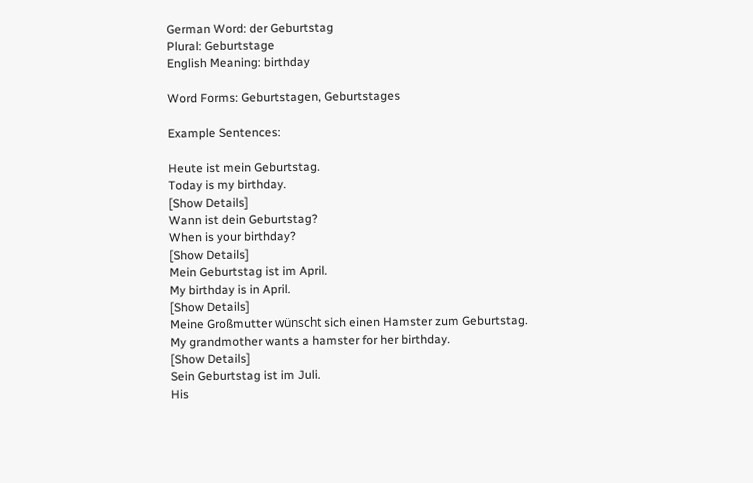German Word: der Geburtstag
Plural: Geburtstage
English Meaning: birthday

Word Forms: Geburtstagen, Geburtstages

Example Sentences:

Heute ist mein Geburtstag.
Today is my birthday.
[Show Details]
Wann ist dein Geburtstag?
When is your birthday?
[Show Details]
Mein Geburtstag ist im April.
My birthday is in April.
[Show Details]
Meine Großmutter wünscht sich einen Hamster zum Geburtstag.
My grandmother wants a hamster for her birthday.
[Show Details]
Sein Geburtstag ist im Juli.
His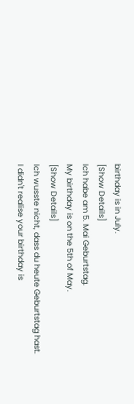birthday is in July.
[Show Details]
Ich habe am 5. Mai Geburtstag.
My birthday is on the 5th of May.
[Show Details]
Ich wusste nicht, dass du heute Geburtstag hast.
I didn't realise your birthday is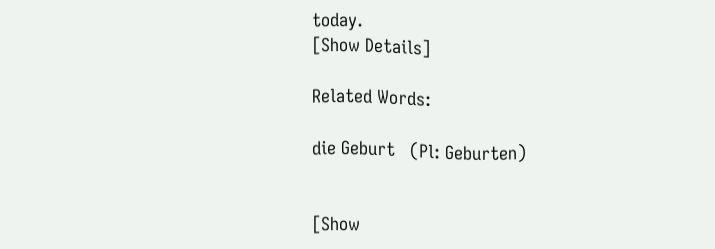today.
[Show Details]

Related Words:

die Geburt   (Pl: Geburten)


[Show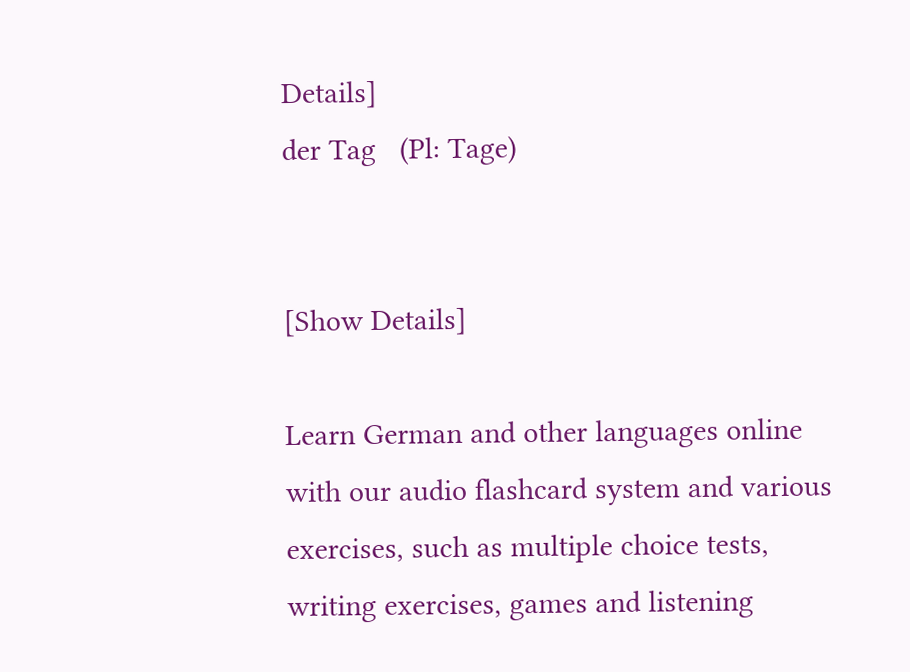Details]
der Tag   (Pl: Tage)


[Show Details]

Learn German and other languages online with our audio flashcard system and various exercises, such as multiple choice tests, writing exercises, games and listening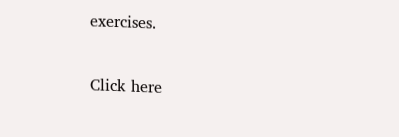exercises.

Click here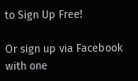to Sign Up Free!

Or sign up via Facebook with one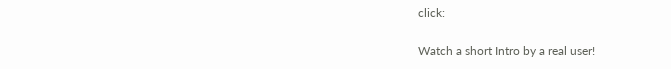click:

Watch a short Intro by a real user!